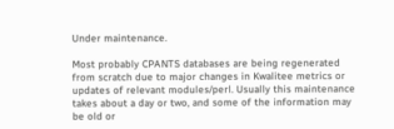Under maintenance.

Most probably CPANTS databases are being regenerated from scratch due to major changes in Kwalitee metrics or updates of relevant modules/perl. Usually this maintenance takes about a day or two, and some of the information may be old or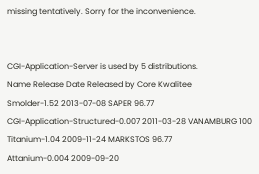missing tentatively. Sorry for the inconvenience.


CGI-Application-Server is used by 5 distributions.
Name Release Date Released by Core Kwalitee
Smolder-1.52 2013-07-08 SAPER 96.77
CGI-Application-Structured-0.007 2011-03-28 VANAMBURG 100
Titanium-1.04 2009-11-24 MARKSTOS 96.77
Attanium-0.004 2009-09-20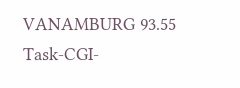VANAMBURG 93.55
Task-CGI-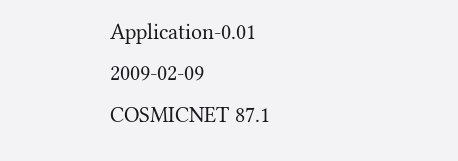Application-0.01 2009-02-09 COSMICNET 87.1